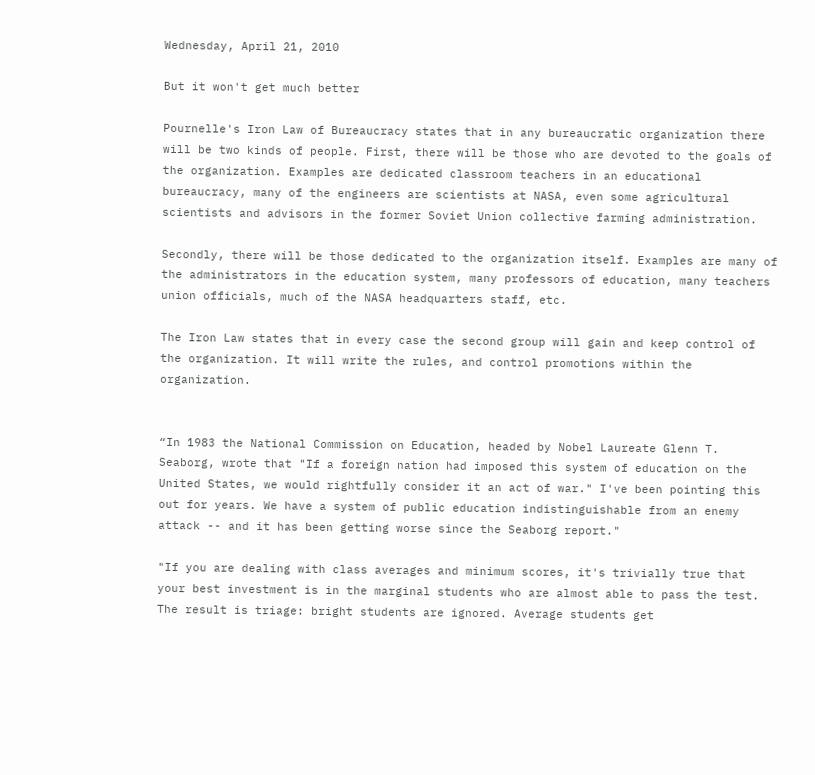Wednesday, April 21, 2010

But it won't get much better

Pournelle's Iron Law of Bureaucracy states that in any bureaucratic organization there will be two kinds of people. First, there will be those who are devoted to the goals of the organization. Examples are dedicated classroom teachers in an educational bureaucracy, many of the engineers are scientists at NASA, even some agricultural scientists and advisors in the former Soviet Union collective farming administration.

Secondly, there will be those dedicated to the organization itself. Examples are many of the administrators in the education system, many professors of education, many teachers union officials, much of the NASA headquarters staff, etc.

The Iron Law states that in every case the second group will gain and keep control of the organization. It will write the rules, and control promotions within the organization.


“In 1983 the National Commission on Education, headed by Nobel Laureate Glenn T. Seaborg, wrote that "If a foreign nation had imposed this system of education on the United States, we would rightfully consider it an act of war." I've been pointing this out for years. We have a system of public education indistinguishable from an enemy attack -- and it has been getting worse since the Seaborg report."

"If you are dealing with class averages and minimum scores, it's trivially true that your best investment is in the marginal students who are almost able to pass the test. The result is triage: bright students are ignored. Average students get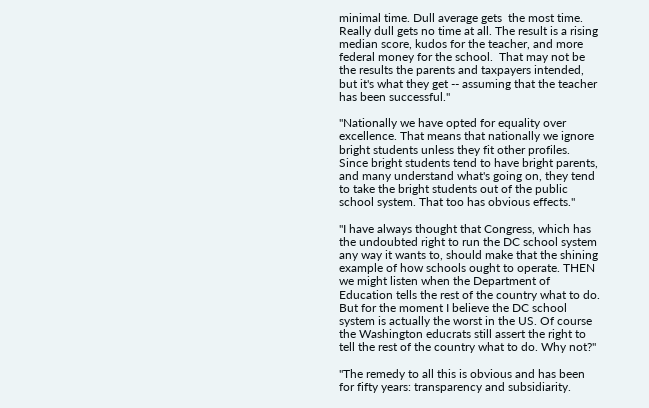minimal time. Dull average gets  the most time. Really dull gets no time at all. The result is a rising median score, kudos for the teacher, and more federal money for the school.  That may not be the results the parents and taxpayers intended, but it's what they get -- assuming that the teacher has been successful."

"Nationally we have opted for equality over excellence. That means that nationally we ignore bright students unless they fit other profiles. Since bright students tend to have bright parents, and many understand what's going on, they tend to take the bright students out of the public school system. That too has obvious effects."

"I have always thought that Congress, which has the undoubted right to run the DC school system any way it wants to, should make that the shining example of how schools ought to operate. THEN we might listen when the Department of Education tells the rest of the country what to do. But for the moment I believe the DC school system is actually the worst in the US. Of course the Washington educrats still assert the right to tell the rest of the country what to do. Why not?"

"The remedy to all this is obvious and has been for fifty years: transparency and subsidiarity.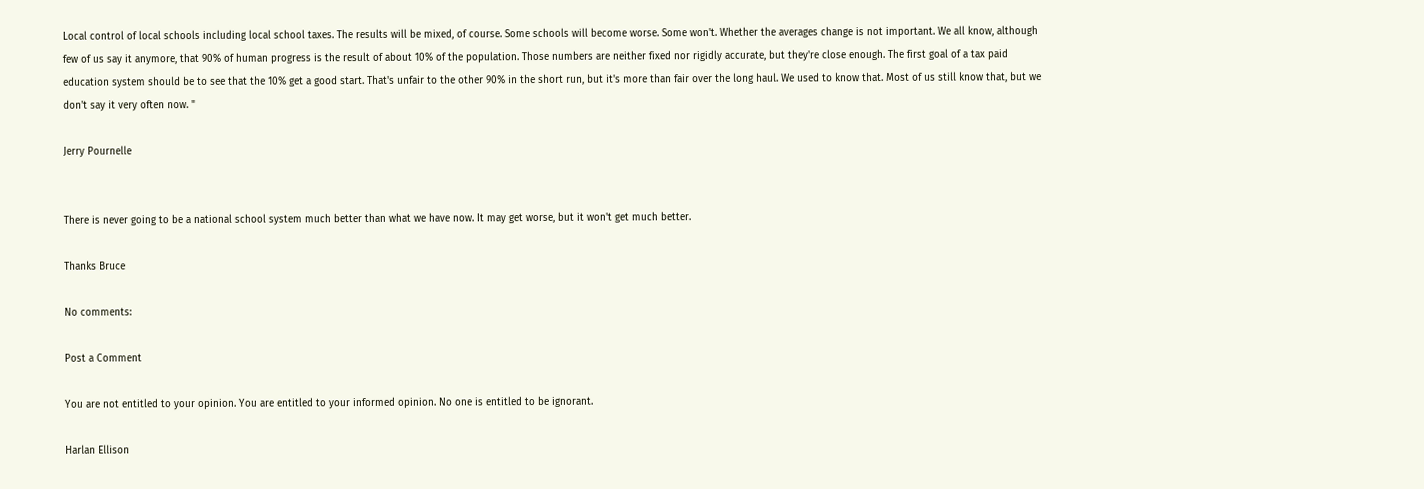Local control of local schools including local school taxes. The results will be mixed, of course. Some schools will become worse. Some won't. Whether the averages change is not important. We all know, although few of us say it anymore, that 90% of human progress is the result of about 10% of the population. Those numbers are neither fixed nor rigidly accurate, but they're close enough. The first goal of a tax paid education system should be to see that the 10% get a good start. That's unfair to the other 90% in the short run, but it's more than fair over the long haul. We used to know that. Most of us still know that, but we don't say it very often now. "

Jerry Pournelle


There is never going to be a national school system much better than what we have now. It may get worse, but it won't get much better.

Thanks Bruce

No comments:

Post a Comment

You are not entitled to your opinion. You are entitled to your informed opinion. No one is entitled to be ignorant.

Harlan Ellison